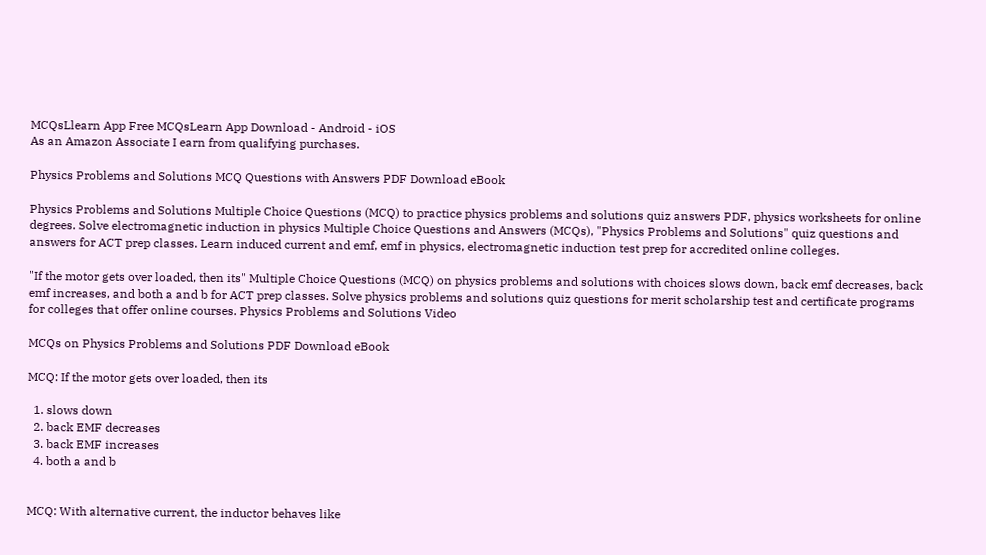MCQsLlearn App Free MCQsLearn App Download - Android - iOS
As an Amazon Associate I earn from qualifying purchases.

Physics Problems and Solutions MCQ Questions with Answers PDF Download eBook

Physics Problems and Solutions Multiple Choice Questions (MCQ) to practice physics problems and solutions quiz answers PDF, physics worksheets for online degrees. Solve electromagnetic induction in physics Multiple Choice Questions and Answers (MCQs), "Physics Problems and Solutions" quiz questions and answers for ACT prep classes. Learn induced current and emf, emf in physics, electromagnetic induction test prep for accredited online colleges.

"If the motor gets over loaded, then its" Multiple Choice Questions (MCQ) on physics problems and solutions with choices slows down, back emf decreases, back emf increases, and both a and b for ACT prep classes. Solve physics problems and solutions quiz questions for merit scholarship test and certificate programs for colleges that offer online courses. Physics Problems and Solutions Video

MCQs on Physics Problems and Solutions PDF Download eBook

MCQ: If the motor gets over loaded, then its

  1. slows down
  2. back EMF decreases
  3. back EMF increases
  4. both a and b


MCQ: With alternative current, the inductor behaves like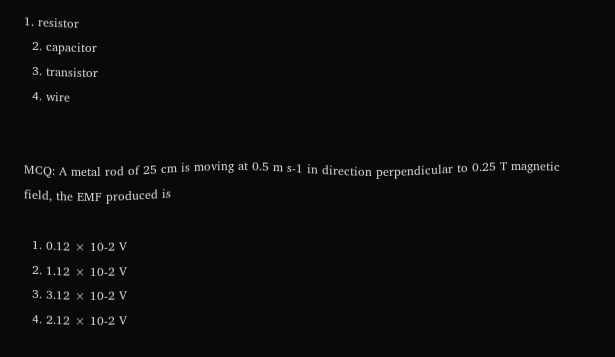1. resistor
  2. capacitor
  3. transistor
  4. wire


MCQ: A metal rod of 25 cm is moving at 0.5 m s-1 in direction perpendicular to 0.25 T magnetic field, the EMF produced is

  1. 0.12 × 10-2 V
  2. 1.12 × 10-2 V
  3. 3.12 × 10-2 V
  4. 2.12 × 10-2 V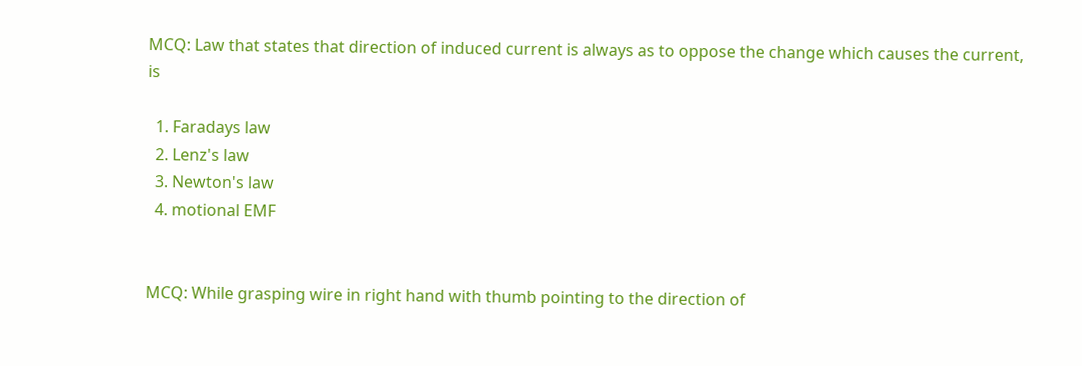MCQ: Law that states that direction of induced current is always as to oppose the change which causes the current, is

  1. Faradays law
  2. Lenz's law
  3. Newton's law
  4. motional EMF


MCQ: While grasping wire in right hand with thumb pointing to the direction of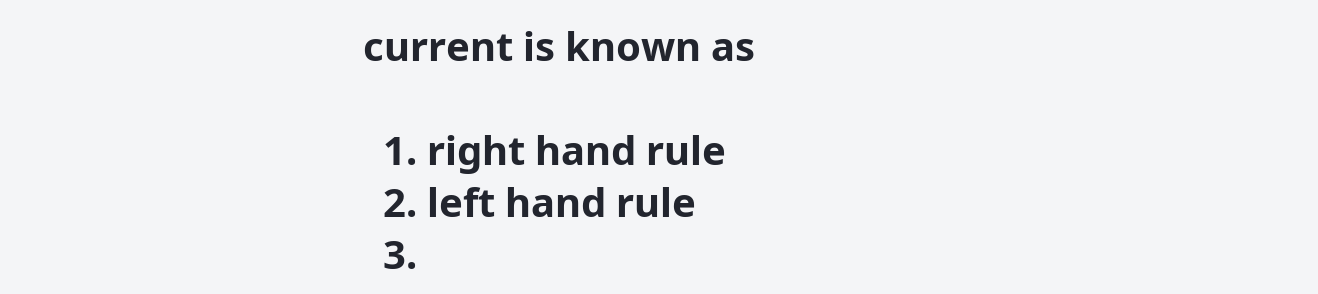current is known as

  1. right hand rule
  2. left hand rule
  3.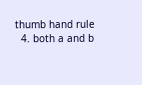thumb hand rule
  4. both a and b